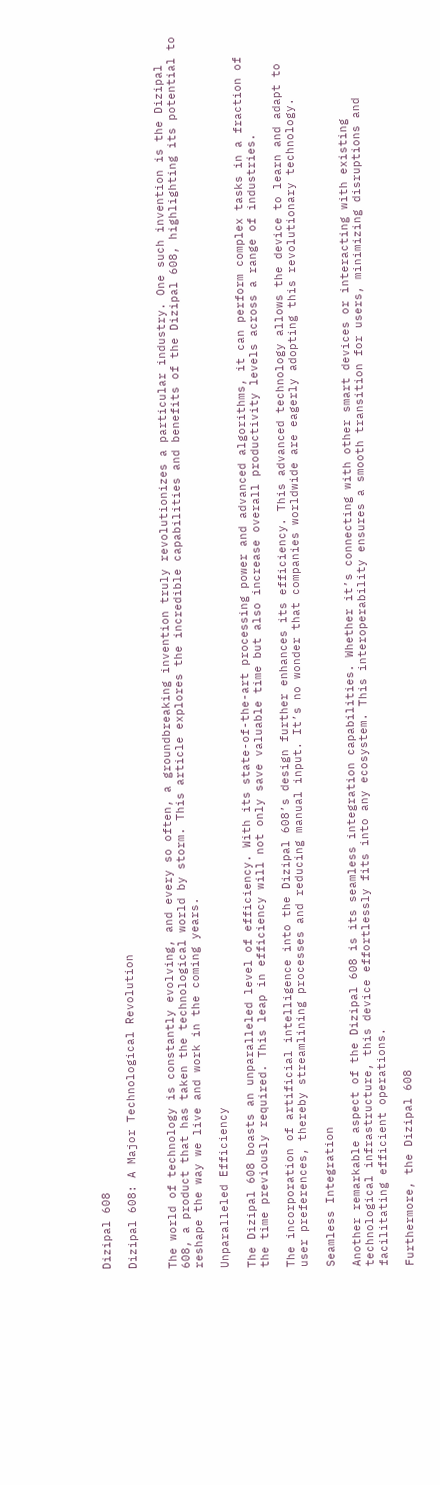Dizipal 608

Dizipal 608: A Major Technological Revolution


The world of technology is constantly evolving, and every so often, a groundbreaking invention truly revolutionizes a particular industry. One such invention is the Dizipal 608, a product that has taken the technological world by storm. This article explores the incredible capabilities and benefits of the Dizipal 608, highlighting its potential to reshape the way we live and work in the coming years.

Unparalleled Efficiency

The Dizipal 608 boasts an unparalleled level of efficiency. With its state-of-the-art processing power and advanced algorithms, it can perform complex tasks in a fraction of the time previously required. This leap in efficiency will not only save valuable time but also increase overall productivity levels across a range of industries.

The incorporation of artificial intelligence into the Dizipal 608’s design further enhances its efficiency. This advanced technology allows the device to learn and adapt to user preferences, thereby streamlining processes and reducing manual input. It’s no wonder that companies worldwide are eagerly adopting this revolutionary technology.

Seamless Integration

Another remarkable aspect of the Dizipal 608 is its seamless integration capabilities. Whether it’s connecting with other smart devices or interacting with existing technological infrastructure, this device effortlessly fits into any ecosystem. This interoperability ensures a smooth transition for users, minimizing disruptions and facilitating efficient operations.

Furthermore, the Dizipal 608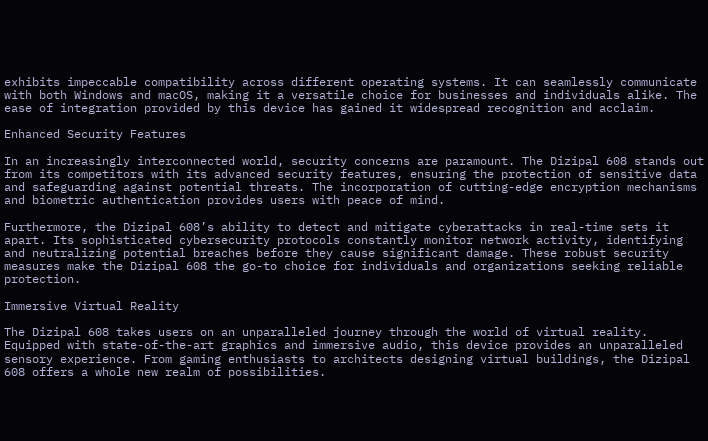exhibits impeccable compatibility across different operating systems. It can seamlessly communicate with both Windows and macOS, making it a versatile choice for businesses and individuals alike. The ease of integration provided by this device has gained it widespread recognition and acclaim.

Enhanced Security Features

In an increasingly interconnected world, security concerns are paramount. The Dizipal 608 stands out from its competitors with its advanced security features, ensuring the protection of sensitive data and safeguarding against potential threats. The incorporation of cutting-edge encryption mechanisms and biometric authentication provides users with peace of mind.

Furthermore, the Dizipal 608’s ability to detect and mitigate cyberattacks in real-time sets it apart. Its sophisticated cybersecurity protocols constantly monitor network activity, identifying and neutralizing potential breaches before they cause significant damage. These robust security measures make the Dizipal 608 the go-to choice for individuals and organizations seeking reliable protection.

Immersive Virtual Reality

The Dizipal 608 takes users on an unparalleled journey through the world of virtual reality. Equipped with state-of-the-art graphics and immersive audio, this device provides an unparalleled sensory experience. From gaming enthusiasts to architects designing virtual buildings, the Dizipal 608 offers a whole new realm of possibilities.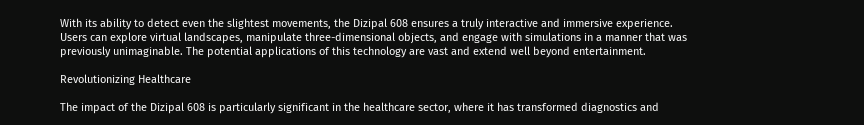With its ability to detect even the slightest movements, the Dizipal 608 ensures a truly interactive and immersive experience. Users can explore virtual landscapes, manipulate three-dimensional objects, and engage with simulations in a manner that was previously unimaginable. The potential applications of this technology are vast and extend well beyond entertainment.

Revolutionizing Healthcare

The impact of the Dizipal 608 is particularly significant in the healthcare sector, where it has transformed diagnostics and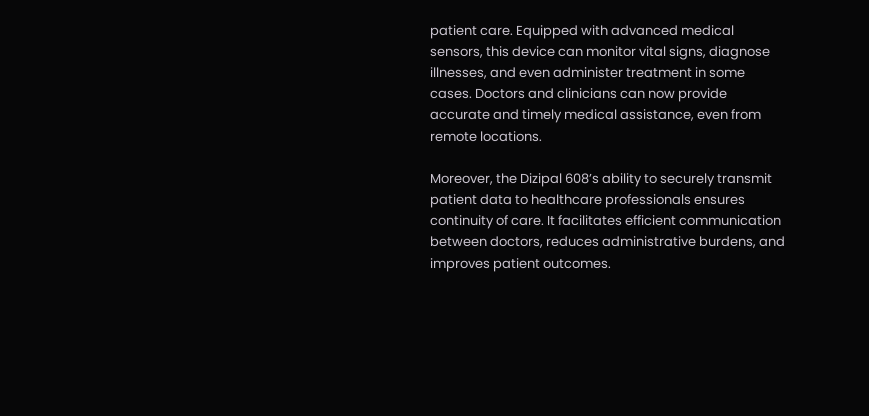patient care. Equipped with advanced medical sensors, this device can monitor vital signs, diagnose illnesses, and even administer treatment in some cases. Doctors and clinicians can now provide accurate and timely medical assistance, even from remote locations.

Moreover, the Dizipal 608’s ability to securely transmit patient data to healthcare professionals ensures continuity of care. It facilitates efficient communication between doctors, reduces administrative burdens, and improves patient outcomes.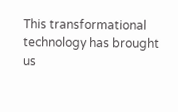This transformational technology has brought us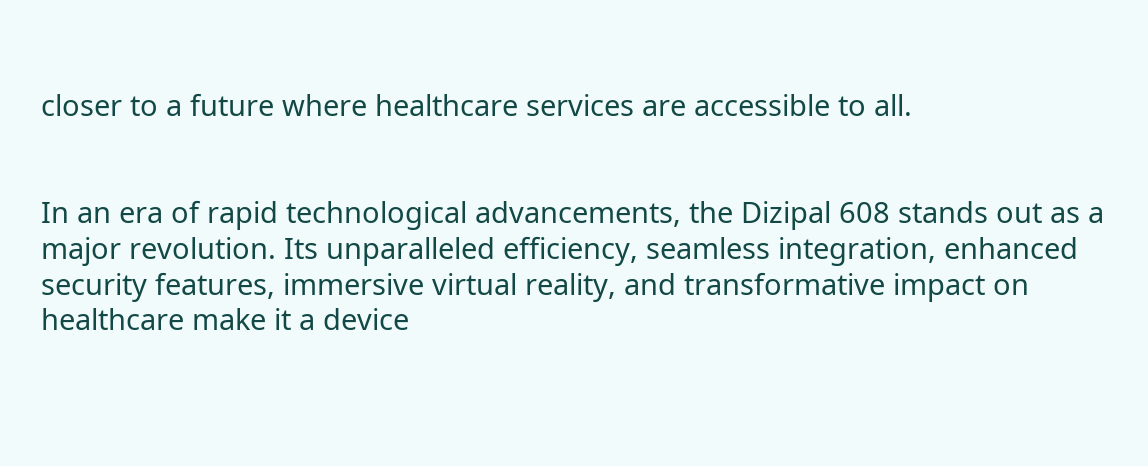closer to a future where healthcare services are accessible to all.


In an era of rapid technological advancements, the Dizipal 608 stands out as a major revolution. Its unparalleled efficiency, seamless integration, enhanced security features, immersive virtual reality, and transformative impact on healthcare make it a device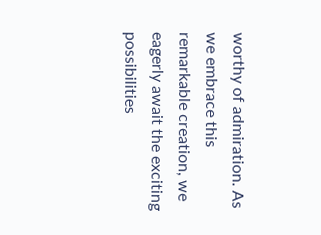worthy of admiration. As we embrace this remarkable creation, we eagerly await the exciting possibilities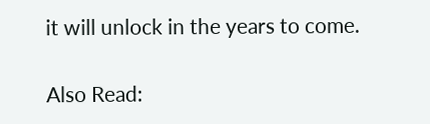it will unlock in the years to come.

Also Read: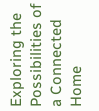Exploring the Possibilities of a Connected Home